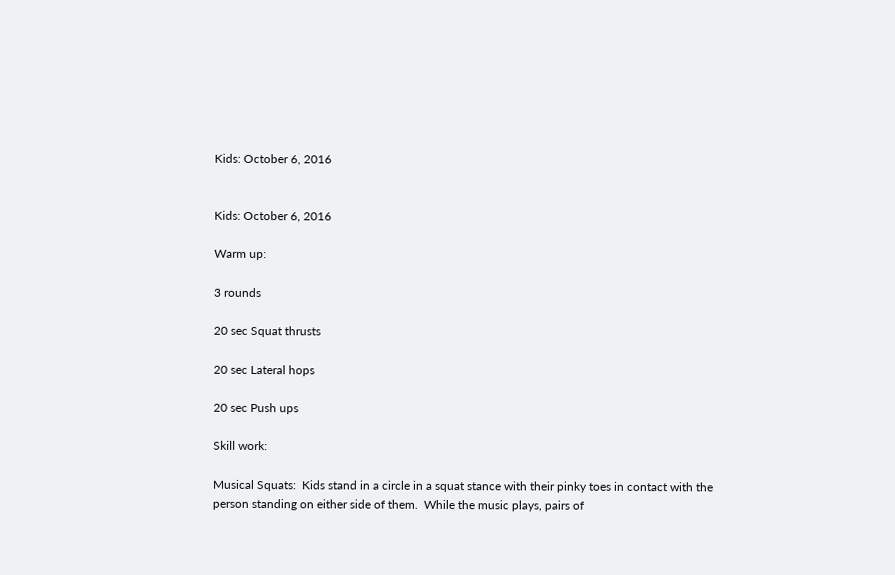Kids: October 6, 2016


Kids: October 6, 2016

Warm up:

3 rounds

20 sec Squat thrusts

20 sec Lateral hops

20 sec Push ups

Skill work:

Musical Squats:  Kids stand in a circle in a squat stance with their pinky toes in contact with the person standing on either side of them.  While the music plays, pairs of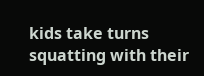kids take turns squatting with their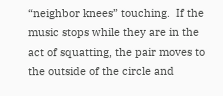“neighbor knees” touching.  If the music stops while they are in the act of squatting, the pair moves to the outside of the circle and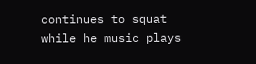continues to squat while he music plays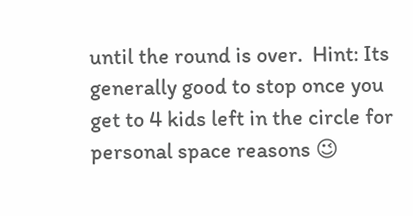until the round is over.  Hint: Its generally good to stop once you get to 4 kids left in the circle for personal space reasons 😉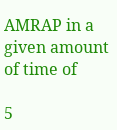AMRAP in a given amount of time of

5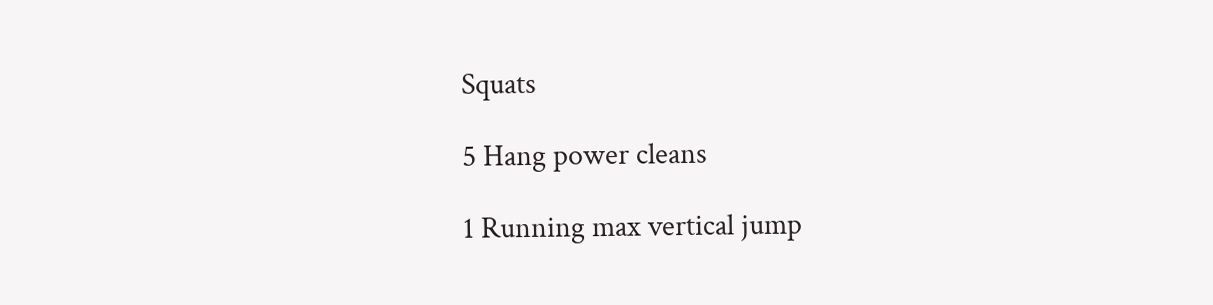Squats

5 Hang power cleans

1 Running max vertical jump